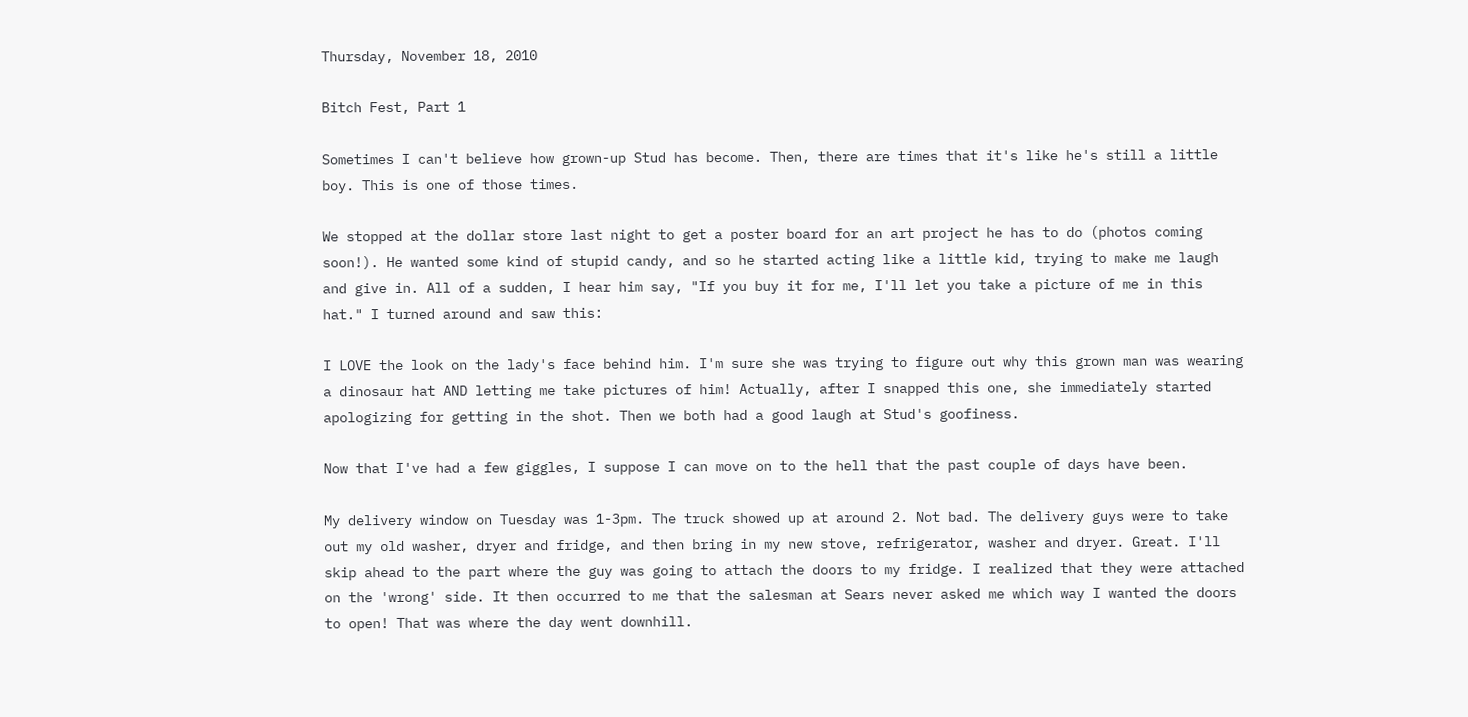Thursday, November 18, 2010

Bitch Fest, Part 1

Sometimes I can't believe how grown-up Stud has become. Then, there are times that it's like he's still a little boy. This is one of those times.

We stopped at the dollar store last night to get a poster board for an art project he has to do (photos coming soon!). He wanted some kind of stupid candy, and so he started acting like a little kid, trying to make me laugh and give in. All of a sudden, I hear him say, "If you buy it for me, I'll let you take a picture of me in this hat." I turned around and saw this:

I LOVE the look on the lady's face behind him. I'm sure she was trying to figure out why this grown man was wearing a dinosaur hat AND letting me take pictures of him! Actually, after I snapped this one, she immediately started apologizing for getting in the shot. Then we both had a good laugh at Stud's goofiness.

Now that I've had a few giggles, I suppose I can move on to the hell that the past couple of days have been.

My delivery window on Tuesday was 1-3pm. The truck showed up at around 2. Not bad. The delivery guys were to take out my old washer, dryer and fridge, and then bring in my new stove, refrigerator, washer and dryer. Great. I'll skip ahead to the part where the guy was going to attach the doors to my fridge. I realized that they were attached on the 'wrong' side. It then occurred to me that the salesman at Sears never asked me which way I wanted the doors to open! That was where the day went downhill.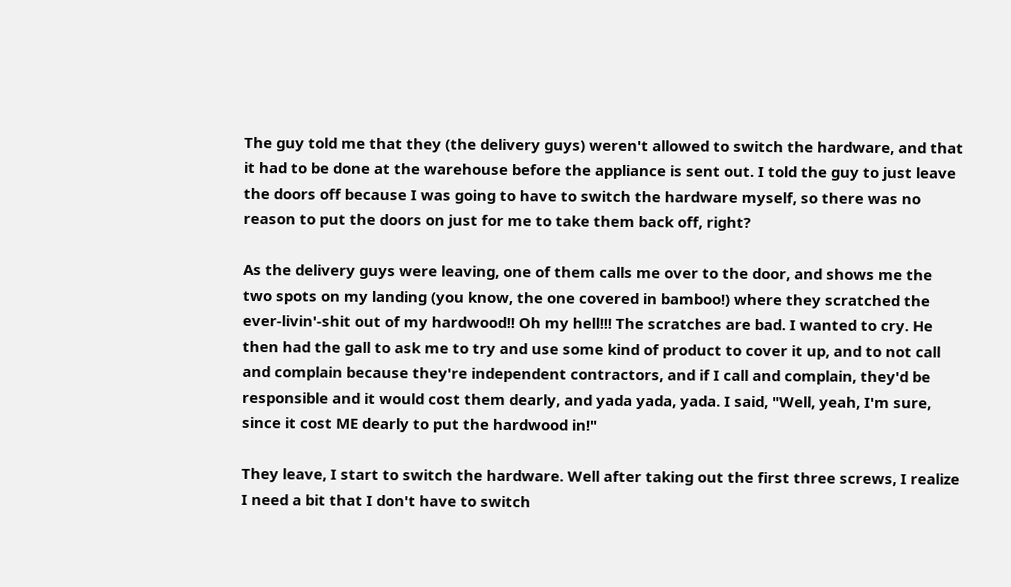The guy told me that they (the delivery guys) weren't allowed to switch the hardware, and that it had to be done at the warehouse before the appliance is sent out. I told the guy to just leave the doors off because I was going to have to switch the hardware myself, so there was no reason to put the doors on just for me to take them back off, right?

As the delivery guys were leaving, one of them calls me over to the door, and shows me the two spots on my landing (you know, the one covered in bamboo!) where they scratched the ever-livin'-shit out of my hardwood!! Oh my hell!!! The scratches are bad. I wanted to cry. He then had the gall to ask me to try and use some kind of product to cover it up, and to not call and complain because they're independent contractors, and if I call and complain, they'd be responsible and it would cost them dearly, and yada yada, yada. I said, "Well, yeah, I'm sure, since it cost ME dearly to put the hardwood in!"

They leave, I start to switch the hardware. Well after taking out the first three screws, I realize I need a bit that I don't have to switch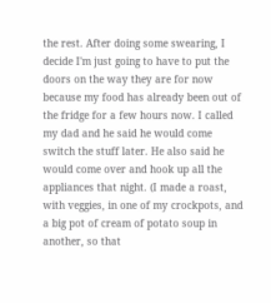the rest. After doing some swearing, I decide I'm just going to have to put the doors on the way they are for now because my food has already been out of the fridge for a few hours now. I called my dad and he said he would come switch the stuff later. He also said he would come over and hook up all the appliances that night. (I made a roast, with veggies, in one of my crockpots, and a big pot of cream of potato soup in another, so that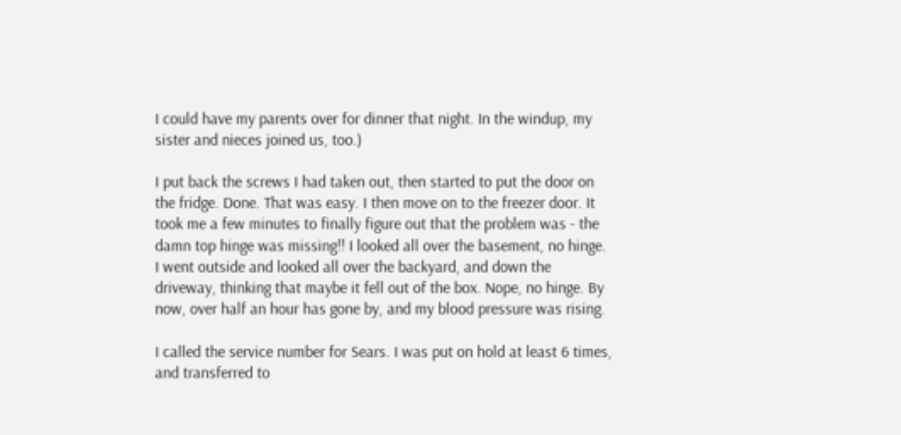I could have my parents over for dinner that night. In the windup, my sister and nieces joined us, too.)

I put back the screws I had taken out, then started to put the door on the fridge. Done. That was easy. I then move on to the freezer door. It took me a few minutes to finally figure out that the problem was - the damn top hinge was missing!! I looked all over the basement, no hinge. I went outside and looked all over the backyard, and down the driveway, thinking that maybe it fell out of the box. Nope, no hinge. By now, over half an hour has gone by, and my blood pressure was rising.

I called the service number for Sears. I was put on hold at least 6 times, and transferred to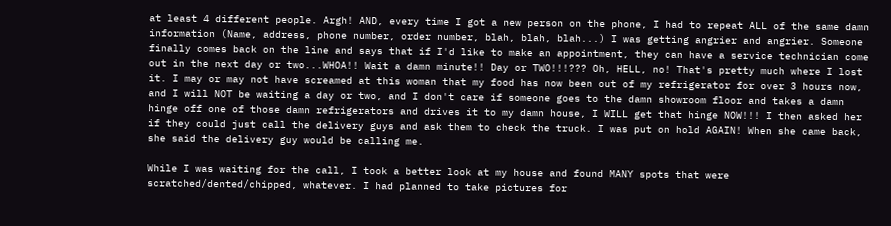at least 4 different people. Argh! AND, every time I got a new person on the phone, I had to repeat ALL of the same damn information (Name, address, phone number, order number, blah, blah, blah...) I was getting angrier and angrier. Someone finally comes back on the line and says that if I'd like to make an appointment, they can have a service technician come out in the next day or two...WHOA!! Wait a damn minute!! Day or TWO!!!??? Oh, HELL, no! That's pretty much where I lost it. I may or may not have screamed at this woman that my food has now been out of my refrigerator for over 3 hours now, and I will NOT be waiting a day or two, and I don't care if someone goes to the damn showroom floor and takes a damn hinge off one of those damn refrigerators and drives it to my damn house, I WILL get that hinge NOW!!! I then asked her if they could just call the delivery guys and ask them to check the truck. I was put on hold AGAIN! When she came back, she said the delivery guy would be calling me.

While I was waiting for the call, I took a better look at my house and found MANY spots that were scratched/dented/chipped, whatever. I had planned to take pictures for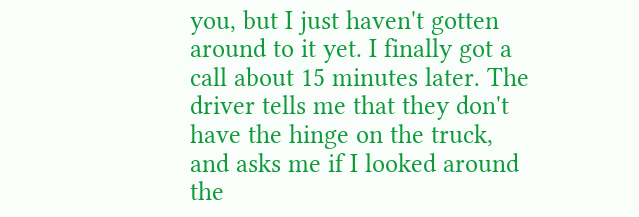you, but I just haven't gotten around to it yet. I finally got a call about 15 minutes later. The driver tells me that they don't have the hinge on the truck, and asks me if I looked around the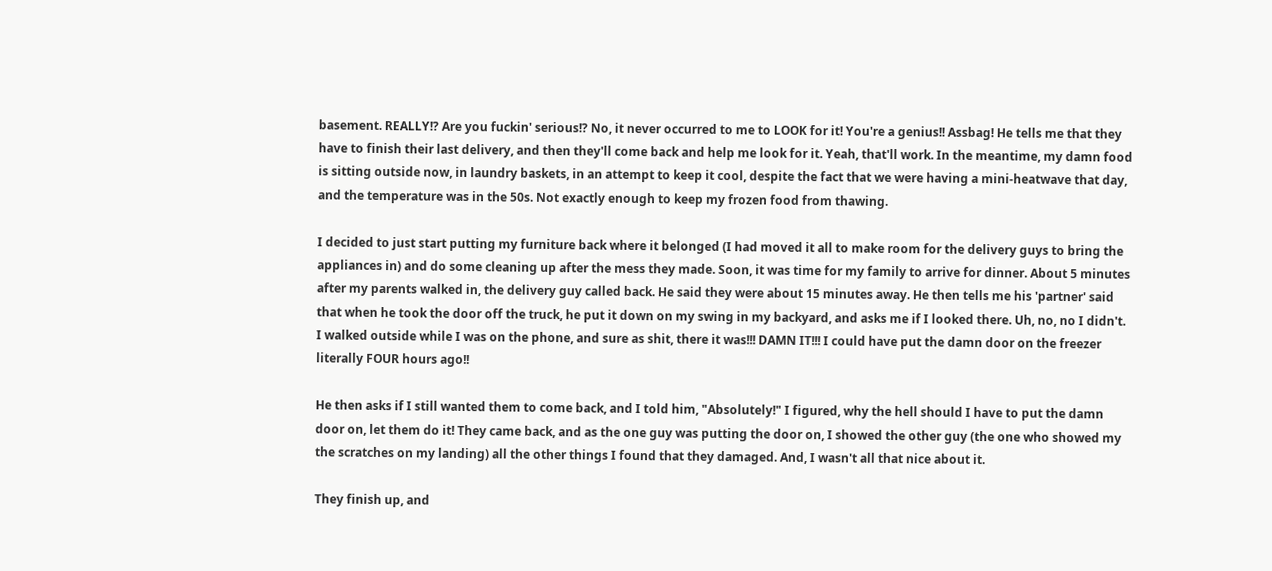basement. REALLY!? Are you fuckin' serious!? No, it never occurred to me to LOOK for it! You're a genius!! Assbag! He tells me that they have to finish their last delivery, and then they'll come back and help me look for it. Yeah, that'll work. In the meantime, my damn food is sitting outside now, in laundry baskets, in an attempt to keep it cool, despite the fact that we were having a mini-heatwave that day, and the temperature was in the 50s. Not exactly enough to keep my frozen food from thawing.

I decided to just start putting my furniture back where it belonged (I had moved it all to make room for the delivery guys to bring the appliances in) and do some cleaning up after the mess they made. Soon, it was time for my family to arrive for dinner. About 5 minutes after my parents walked in, the delivery guy called back. He said they were about 15 minutes away. He then tells me his 'partner' said that when he took the door off the truck, he put it down on my swing in my backyard, and asks me if I looked there. Uh, no, no I didn't. I walked outside while I was on the phone, and sure as shit, there it was!!! DAMN IT!!! I could have put the damn door on the freezer literally FOUR hours ago!!

He then asks if I still wanted them to come back, and I told him, "Absolutely!" I figured, why the hell should I have to put the damn door on, let them do it! They came back, and as the one guy was putting the door on, I showed the other guy (the one who showed my the scratches on my landing) all the other things I found that they damaged. And, I wasn't all that nice about it.

They finish up, and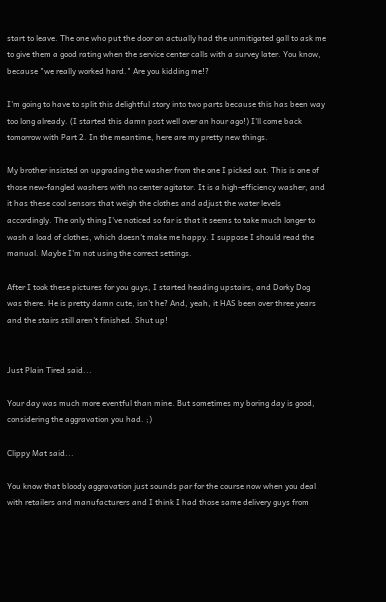start to leave. The one who put the door on actually had the unmitigated gall to ask me to give them a good rating when the service center calls with a survey later. You know, because "we really worked hard." Are you kidding me!?

I'm going to have to split this delightful story into two parts because this has been way too long already. (I started this damn post well over an hour ago!) I'll come back tomorrow with Part 2. In the meantime, here are my pretty new things.

My brother insisted on upgrading the washer from the one I picked out. This is one of those new-fangled washers with no center agitator. It is a high-efficiency washer, and it has these cool sensors that weigh the clothes and adjust the water levels accordingly. The only thing I've noticed so far is that it seems to take much longer to wash a load of clothes, which doesn't make me happy. I suppose I should read the manual. Maybe I'm not using the correct settings.

After I took these pictures for you guys, I started heading upstairs, and Dorky Dog was there. He is pretty damn cute, isn't he? And, yeah, it HAS been over three years and the stairs still aren't finished. Shut up!


Just Plain Tired said...

Your day was much more eventful than mine. But sometimes my boring day is good, considering the aggravation you had. ;)

Clippy Mat said...

You know that bloody aggravation just sounds par for the course now when you deal with retailers and manufacturers and I think I had those same delivery guys from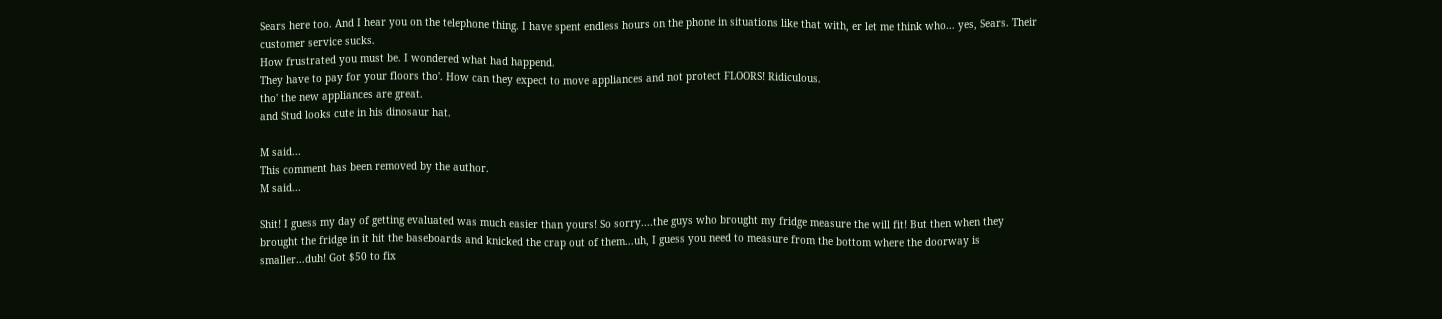Sears here too. And I hear you on the telephone thing. I have spent endless hours on the phone in situations like that with, er let me think who... yes, Sears. Their customer service sucks.
How frustrated you must be. I wondered what had happend.
They have to pay for your floors tho'. How can they expect to move appliances and not protect FLOORS! Ridiculous.
tho' the new appliances are great.
and Stud looks cute in his dinosaur hat.

M said...
This comment has been removed by the author.
M said...

Shit! I guess my day of getting evaluated was much easier than yours! So sorry....the guys who brought my fridge measure the will fit! But then when they brought the fridge in it hit the baseboards and knicked the crap out of them...uh, I guess you need to measure from the bottom where the doorway is smaller...duh! Got $50 to fix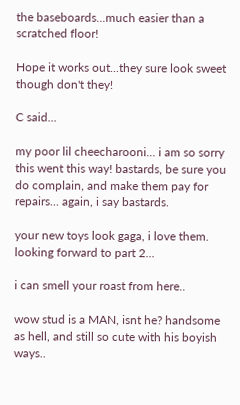the baseboards...much easier than a scratched floor!

Hope it works out...they sure look sweet though don't they!

C said...

my poor lil cheecharooni... i am so sorry this went this way! bastards, be sure you do complain, and make them pay for repairs... again, i say bastards.

your new toys look gaga, i love them.
looking forward to part 2...

i can smell your roast from here..

wow stud is a MAN, isnt he? handsome as hell, and still so cute with his boyish ways..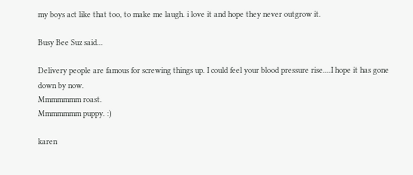my boys act like that too, to make me laugh. i love it and hope they never outgrow it.

Busy Bee Suz said...

Delivery people are famous for screwing things up. I could feel your blood pressure rise....I hope it has gone down by now.
Mmmmmmm roast.
Mmmmmmm puppy. :)

karen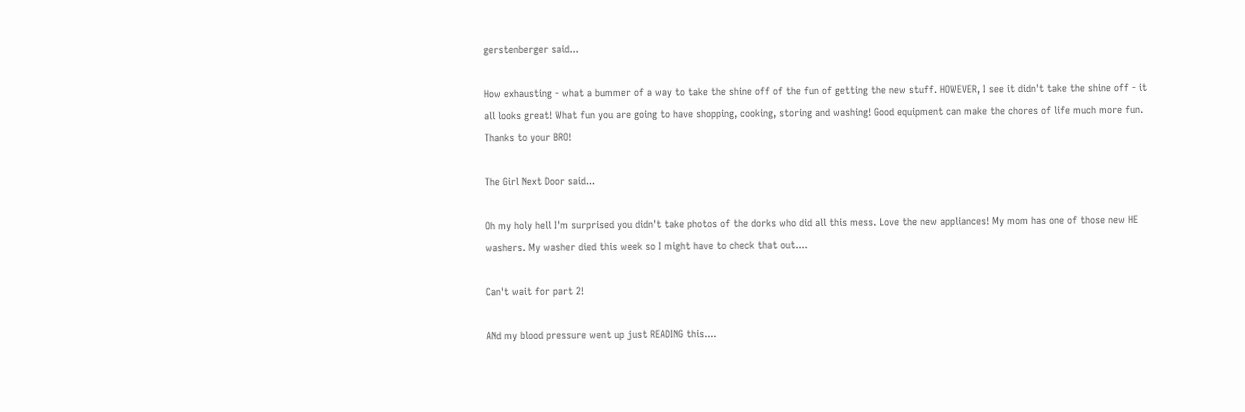gerstenberger said...

How exhausting - what a bummer of a way to take the shine off of the fun of getting the new stuff. HOWEVER, I see it didn't take the shine off - it all looks great! What fun you are going to have shopping, cooking, storing and washing! Good equipment can make the chores of life much more fun. Thanks to your BRO!

The Girl Next Door said...

Oh my holy hell I'm surprised you didn't take photos of the dorks who did all this mess. Love the new appliances! My mom has one of those new HE washers. My washer died this week so I might have to check that out....

Can't wait for part 2!

ANd my blood pressure went up just READING this....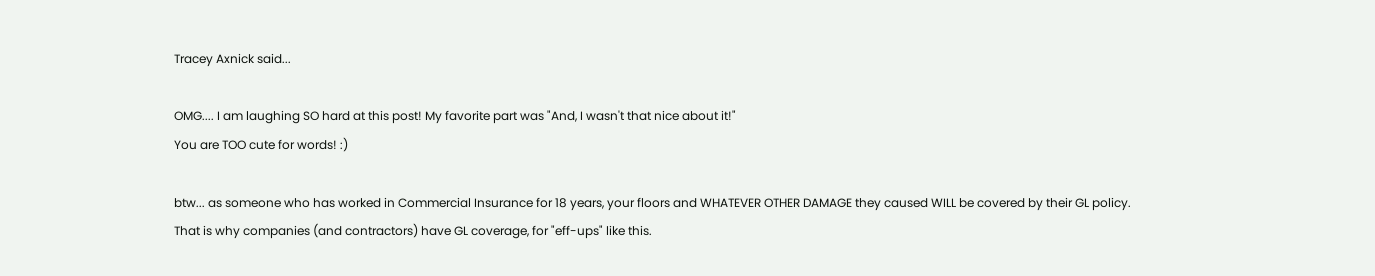Tracey Axnick said...

OMG.... I am laughing SO hard at this post! My favorite part was "And, I wasn't that nice about it!"
You are TOO cute for words! :)

btw... as someone who has worked in Commercial Insurance for 18 years, your floors and WHATEVER OTHER DAMAGE they caused WILL be covered by their GL policy. That is why companies (and contractors) have GL coverage, for "eff-ups" like this.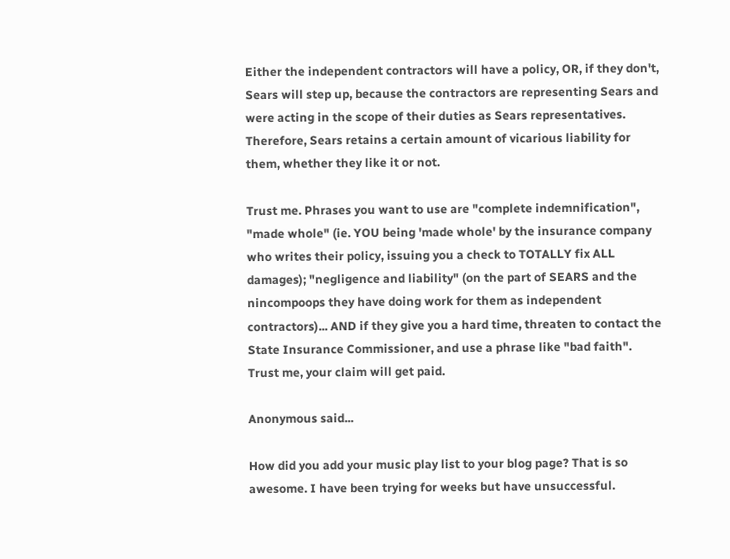Either the independent contractors will have a policy, OR, if they don't, Sears will step up, because the contractors are representing Sears and were acting in the scope of their duties as Sears representatives. Therefore, Sears retains a certain amount of vicarious liability for them, whether they like it or not.

Trust me. Phrases you want to use are "complete indemnification", "made whole" (ie. YOU being 'made whole' by the insurance company who writes their policy, issuing you a check to TOTALLY fix ALL damages); "negligence and liability" (on the part of SEARS and the nincompoops they have doing work for them as independent contractors)... AND if they give you a hard time, threaten to contact the State Insurance Commissioner, and use a phrase like "bad faith". Trust me, your claim will get paid.

Anonymous said...

How did you add your music play list to your blog page? That is so awesome. I have been trying for weeks but have unsuccessful.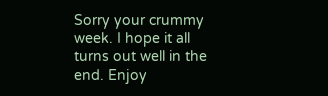Sorry your crummy week. I hope it all turns out well in the end. Enjoy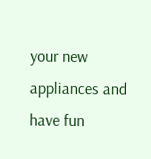your new appliances and have fun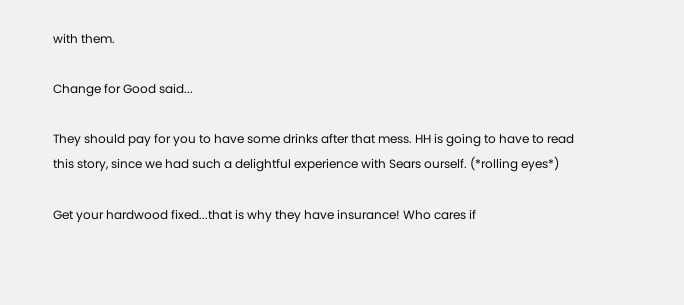with them.

Change for Good said...

They should pay for you to have some drinks after that mess. HH is going to have to read this story, since we had such a delightful experience with Sears ourself. (*rolling eyes*)

Get your hardwood fixed...that is why they have insurance! Who cares if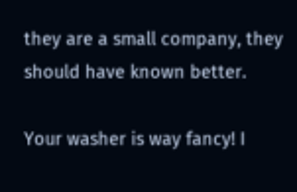they are a small company, they should have known better.

Your washer is way fancy! I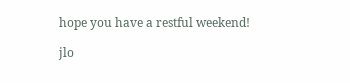hope you have a restful weekend!

jlo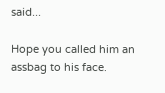said...

Hope you called him an assbag to his face.